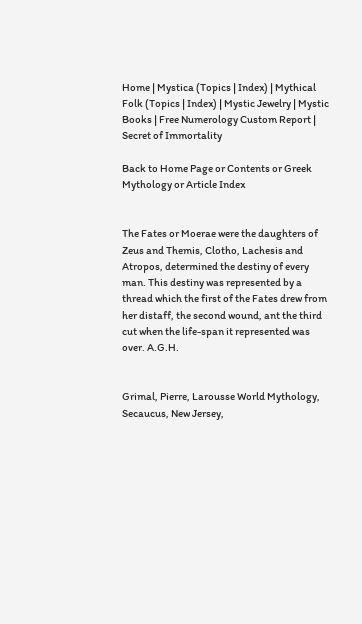Home | Mystica (Topics | Index) | Mythical Folk (Topics | Index) | Mystic Jewelry | Mystic Books | Free Numerology Custom Report | Secret of Immortality

Back to Home Page or Contents or Greek Mythology or Article Index


The Fates or Moerae were the daughters of Zeus and Themis, Clotho, Lachesis and Atropos, determined the destiny of every man. This destiny was represented by a thread which the first of the Fates drew from her distaff, the second wound, ant the third cut when the life-span it represented was over. A.G.H.


Grimal, Pierre, Larousse World Mythology, Secaucus, New Jersey,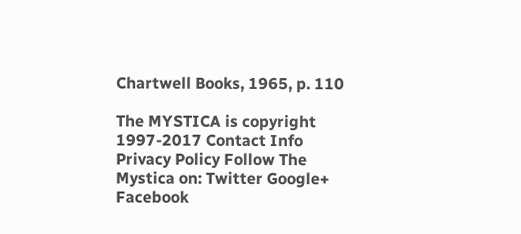Chartwell Books, 1965, p. 110

The MYSTICA is copyright 1997-2017 Contact Info Privacy Policy Follow The Mystica on: Twitter Google+ Facebook